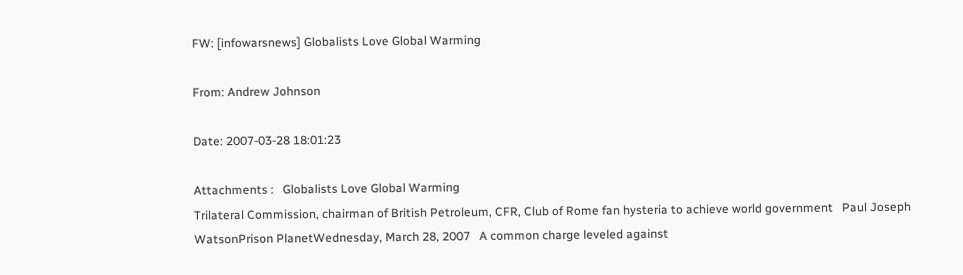FW: [infowarsnews] Globalists Love Global Warming

From: Andrew Johnson

Date: 2007-03-28 18:01:23

Attachments :   Globalists Love Global Warming
Trilateral Commission, chairman of British Petroleum, CFR, Club of Rome fan hysteria to achieve world government   Paul Joseph WatsonPrison PlanetWednesday, March 28, 2007   A common charge leveled against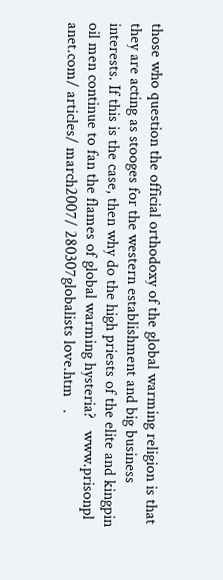those who question the official orthodoxy of the global warming religion is that they are acting as stooges for the western establishment and big business interests. If this is the case, then why do the high priests of the elite and kingpin oil men continue to fan the flames of global warming hysteria?   www.prisonpl anet.com/ articles/ march2007/ 280307globalists love.htm   .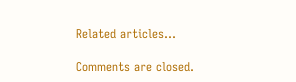Related articles...

Comments are closed.